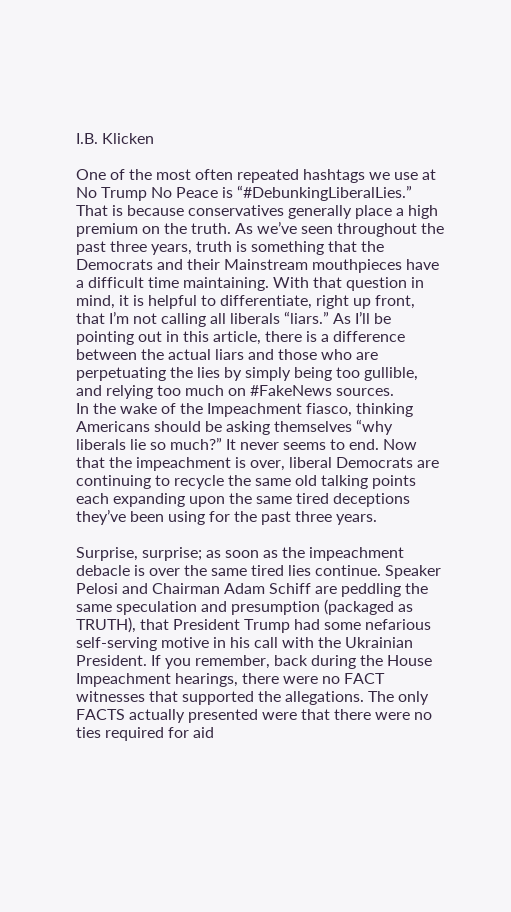I.B. Klicken

One of the most often repeated hashtags we use at No Trump No Peace is “#DebunkingLiberalLies.” That is because conservatives generally place a high premium on the truth. As we’ve seen throughout the past three years, truth is something that the Democrats and their Mainstream mouthpieces have a difficult time maintaining. With that question in mind, it is helpful to differentiate, right up front, that I’m not calling all liberals “liars.” As I’ll be pointing out in this article, there is a difference between the actual liars and those who are perpetuating the lies by simply being too gullible, and relying too much on #FakeNews sources.
In the wake of the Impeachment fiasco, thinking Americans should be asking themselves “why liberals lie so much?” It never seems to end. Now that the impeachment is over, liberal Democrats are continuing to recycle the same old talking points each expanding upon the same tired deceptions they’ve been using for the past three years.

Surprise, surprise; as soon as the impeachment debacle is over the same tired lies continue. Speaker Pelosi and Chairman Adam Schiff are peddling the same speculation and presumption (packaged as TRUTH), that President Trump had some nefarious self-serving motive in his call with the Ukrainian President. If you remember, back during the House Impeachment hearings, there were no FACT witnesses that supported the allegations. The only FACTS actually presented were that there were no ties required for aid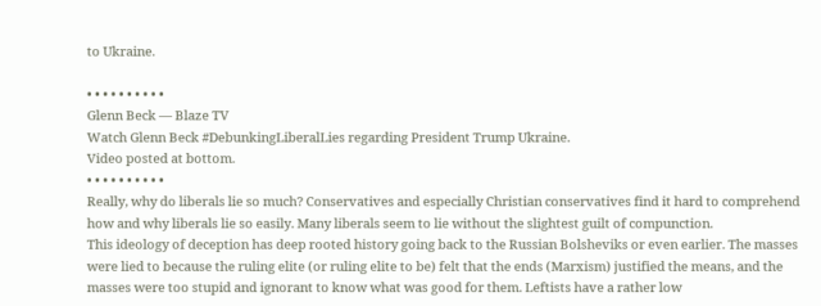to Ukraine.

• • • • • • • • • •
Glenn Beck — Blaze TV
Watch Glenn Beck #DebunkingLiberalLies regarding President Trump Ukraine.
Video posted at bottom.
• • • • • • • • • •
Really, why do liberals lie so much? Conservatives and especially Christian conservatives find it hard to comprehend how and why liberals lie so easily. Many liberals seem to lie without the slightest guilt of compunction.
This ideology of deception has deep rooted history going back to the Russian Bolsheviks or even earlier. The masses were lied to because the ruling elite (or ruling elite to be) felt that the ends (Marxism) justified the means, and the masses were too stupid and ignorant to know what was good for them. Leftists have a rather low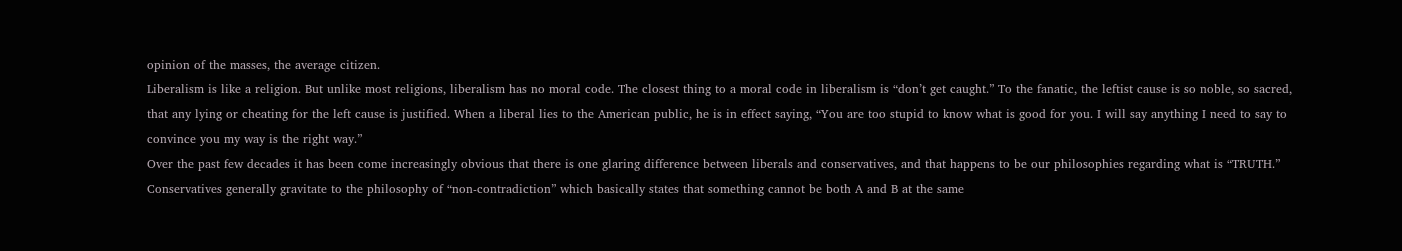opinion of the masses, the average citizen.
Liberalism is like a religion. But unlike most religions, liberalism has no moral code. The closest thing to a moral code in liberalism is “don’t get caught.” To the fanatic, the leftist cause is so noble, so sacred, that any lying or cheating for the left cause is justified. When a liberal lies to the American public, he is in effect saying, “You are too stupid to know what is good for you. I will say anything I need to say to convince you my way is the right way.”
Over the past few decades it has been come increasingly obvious that there is one glaring difference between liberals and conservatives, and that happens to be our philosophies regarding what is “TRUTH.” Conservatives generally gravitate to the philosophy of “non-contradiction” which basically states that something cannot be both A and B at the same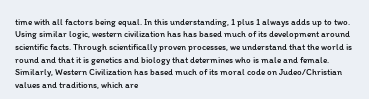time with all factors being equal. In this understanding, 1 plus 1 always adds up to two. Using similar logic, western civilization has has based much of its development around scientific facts. Through scientifically proven processes, we understand that the world is round and that it is genetics and biology that determines who is male and female.
Similarly, Western Civilization has based much of its moral code on Judeo/Christian values and traditions, which are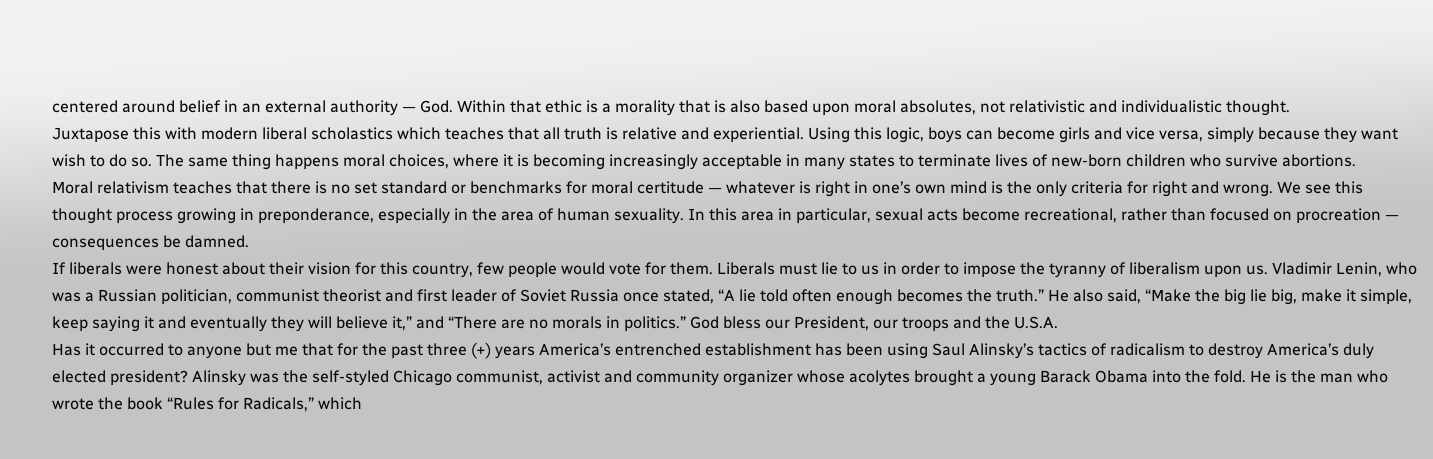centered around belief in an external authority — God. Within that ethic is a morality that is also based upon moral absolutes, not relativistic and individualistic thought.
Juxtapose this with modern liberal scholastics which teaches that all truth is relative and experiential. Using this logic, boys can become girls and vice versa, simply because they want wish to do so. The same thing happens moral choices, where it is becoming increasingly acceptable in many states to terminate lives of new-born children who survive abortions.
Moral relativism teaches that there is no set standard or benchmarks for moral certitude — whatever is right in one’s own mind is the only criteria for right and wrong. We see this thought process growing in preponderance, especially in the area of human sexuality. In this area in particular, sexual acts become recreational, rather than focused on procreation — consequences be damned.
If liberals were honest about their vision for this country, few people would vote for them. Liberals must lie to us in order to impose the tyranny of liberalism upon us. Vladimir Lenin, who was a Russian politician, communist theorist and first leader of Soviet Russia once stated, “A lie told often enough becomes the truth.” He also said, “Make the big lie big, make it simple, keep saying it and eventually they will believe it,” and “There are no morals in politics.” God bless our President, our troops and the U.S.A.
Has it occurred to anyone but me that for the past three (+) years America’s entrenched establishment has been using Saul Alinsky’s tactics of radicalism to destroy America’s duly elected president? Alinsky was the self-styled Chicago communist, activist and community organizer whose acolytes brought a young Barack Obama into the fold. He is the man who wrote the book “Rules for Radicals,” which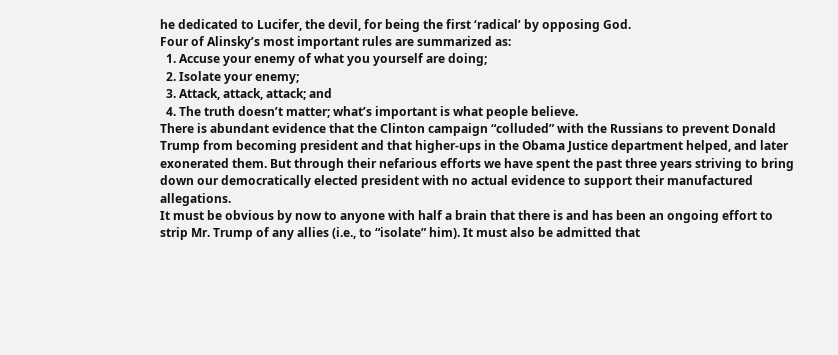he dedicated to Lucifer, the devil, for being the first ‘radical’ by opposing God.
Four of Alinsky’s most important rules are summarized as:
  1. Accuse your enemy of what you yourself are doing;
  2. Isolate your enemy;
  3. Attack, attack, attack; and
  4. The truth doesn’t matter; what’s important is what people believe.
There is abundant evidence that the Clinton campaign “colluded” with the Russians to prevent Donald Trump from becoming president and that higher-ups in the Obama Justice department helped, and later exonerated them. But through their nefarious efforts we have spent the past three years striving to bring down our democratically elected president with no actual evidence to support their manufactured allegations.
It must be obvious by now to anyone with half a brain that there is and has been an ongoing effort to strip Mr. Trump of any allies (i.e., to “isolate” him). It must also be admitted that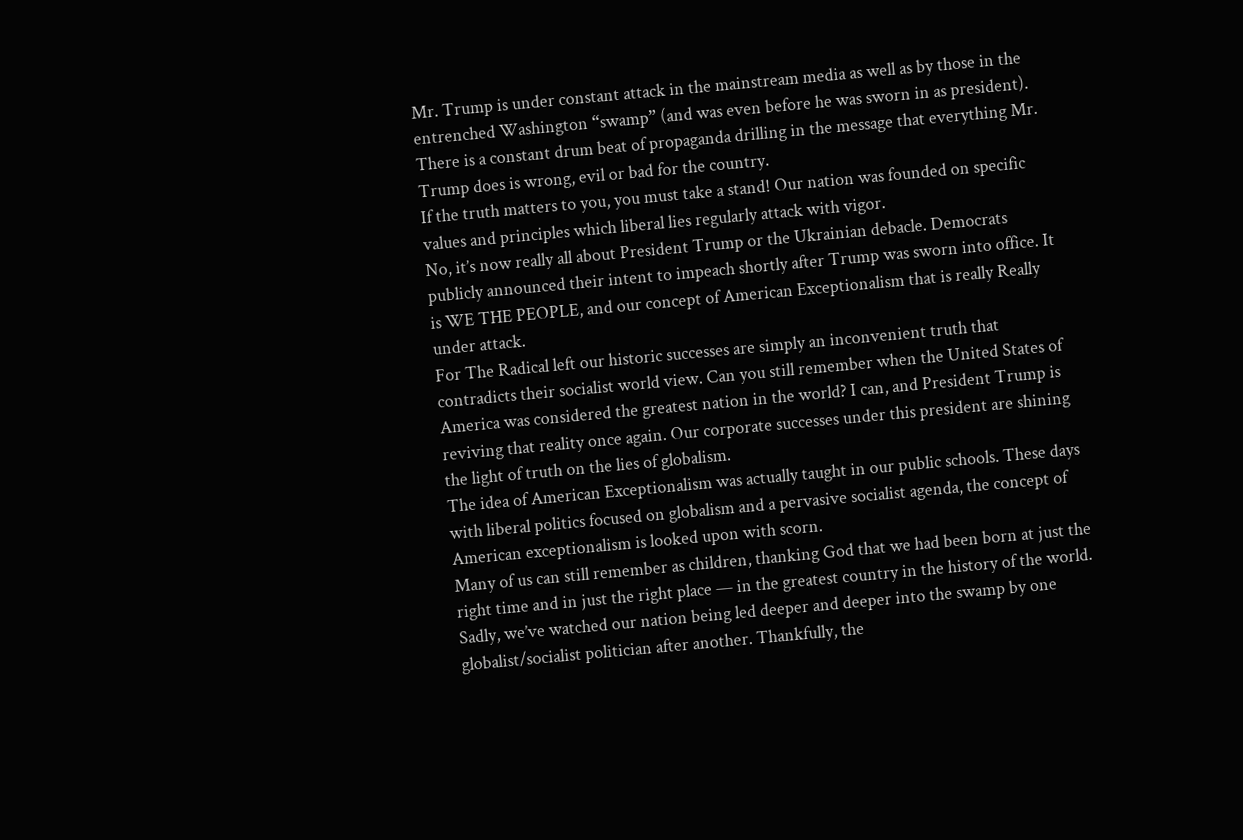Mr. Trump is under constant attack in the mainstream media as well as by those in the entrenched Washington “swamp” (and was even before he was sworn in as president). There is a constant drum beat of propaganda drilling in the message that everything Mr. Trump does is wrong, evil or bad for the country.
If the truth matters to you, you must take a stand! Our nation was founded on specific values and principles which liberal lies regularly attack with vigor.
No, it’s now really all about President Trump or the Ukrainian debacle. Democrats publicly announced their intent to impeach shortly after Trump was sworn into office. It is WE THE PEOPLE, and our concept of American Exceptionalism that is really Really under attack.
For The Radical left our historic successes are simply an inconvenient truth that contradicts their socialist world view. Can you still remember when the United States of America was considered the greatest nation in the world? I can, and President Trump is reviving that reality once again. Our corporate successes under this president are shining the light of truth on the lies of globalism.
The idea of American Exceptionalism was actually taught in our public schools. These days with liberal politics focused on globalism and a pervasive socialist agenda, the concept of American exceptionalism is looked upon with scorn.
Many of us can still remember as children, thanking God that we had been born at just the right time and in just the right place — in the greatest country in the history of the world. Sadly, we’ve watched our nation being led deeper and deeper into the swamp by one globalist/socialist politician after another. Thankfully, the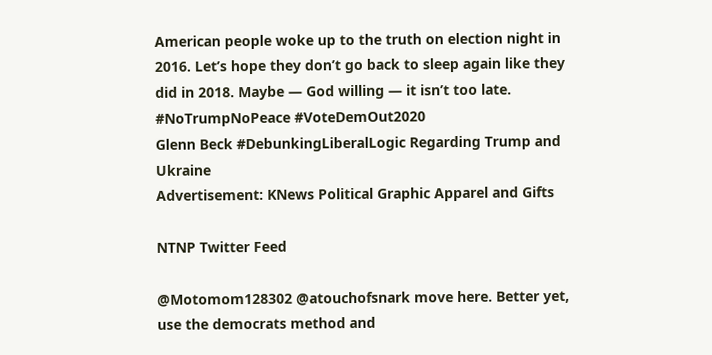American people woke up to the truth on election night in 2016. Let’s hope they don’t go back to sleep again like they did in 2018. Maybe — God willing — it isn’t too late.
#NoTrumpNoPeace #VoteDemOut2020
Glenn Beck #DebunkingLiberalLogic Regarding Trump and Ukraine
Advertisement: KNews Political Graphic Apparel and Gifts

NTNP Twitter Feed

@Motomom128302 @atouchofsnark move here. Better yet, use the democrats method and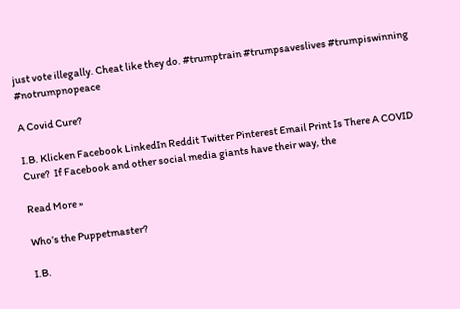just vote illegally. Cheat like they do. #trumptrain #trumpsaveslives #trumpiswinning #notrumpnopeace

A Covid Cure?

I.B. Klicken Facebook LinkedIn Reddit Twitter Pinterest Email Print Is There A COVID Cure?  If Facebook and other social media giants have their way, the

Read More »

Who’s the Puppetmaster?

I.B.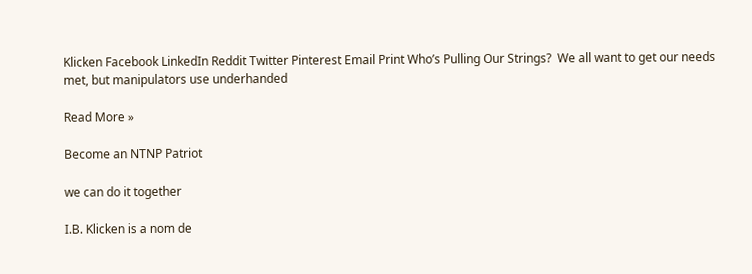Klicken Facebook LinkedIn Reddit Twitter Pinterest Email Print Who’s Pulling Our Strings?  We all want to get our needs met, but manipulators use underhanded

Read More »

Become an NTNP Patriot

we can do it together

I.B. Klicken is a nom de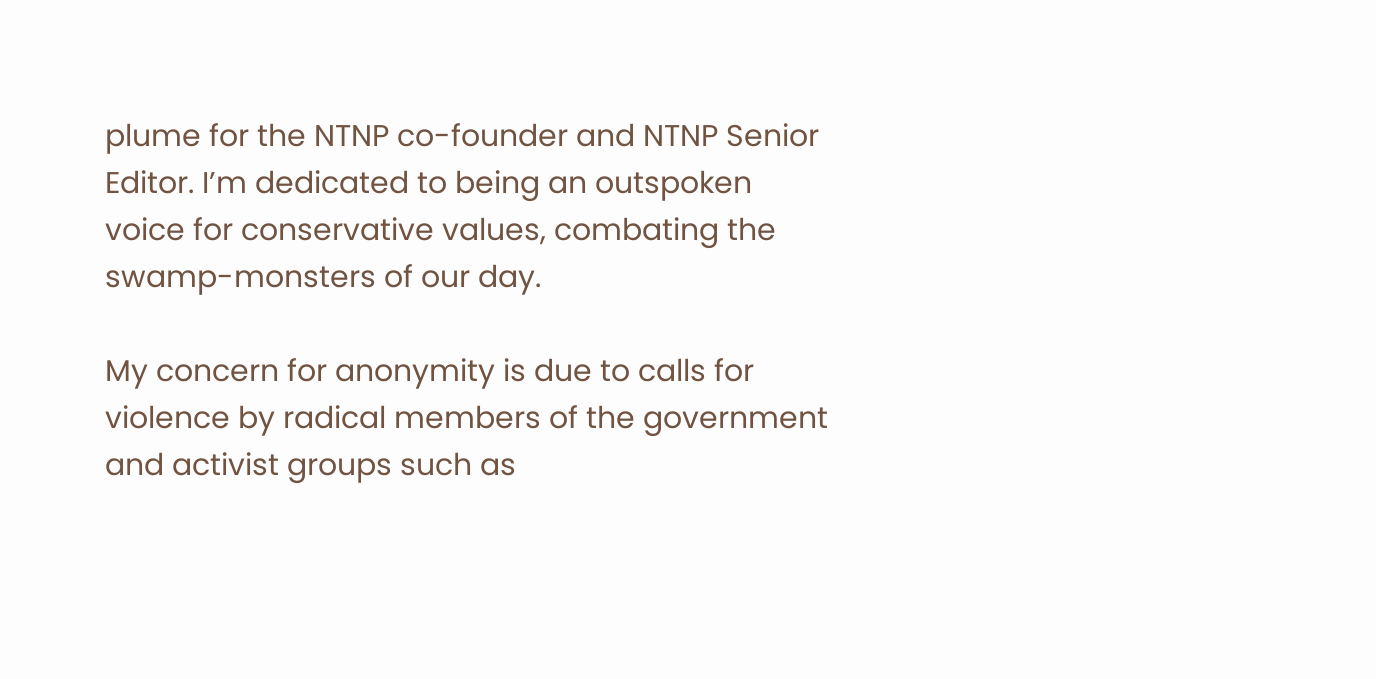plume for the NTNP co-founder and NTNP Senior Editor. I’m dedicated to being an outspoken voice for conservative values, combating the swamp-monsters of our day.

My concern for anonymity is due to calls for violence by radical members of the government and activist groups such as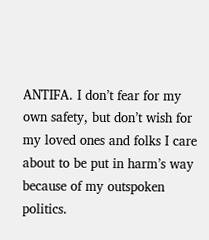ANTIFA. I don’t fear for my own safety, but don’t wish for my loved ones and folks I care about to be put in harm’s way because of my outspoken politics.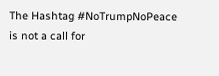The Hashtag #NoTrumpNoPeace is not a call for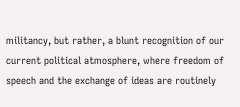militancy, but rather, a blunt recognition of our current political atmosphere, where freedom of speech and the exchange of ideas are routinely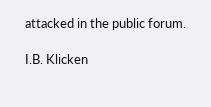attacked in the public forum.

I.B. Klicken